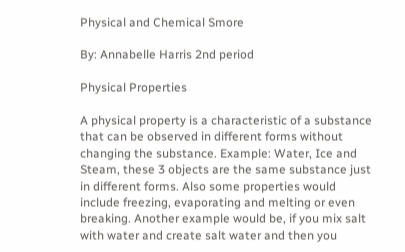Physical and Chemical Smore

By: Annabelle Harris 2nd period

Physical Properties

A physical property is a characteristic of a substance that can be observed in different forms without changing the substance. Example: Water, Ice and Steam, these 3 objects are the same substance just in different forms. Also some properties would include freezing, evaporating and melting or even breaking. Another example would be, if you mix salt with water and create salt water and then you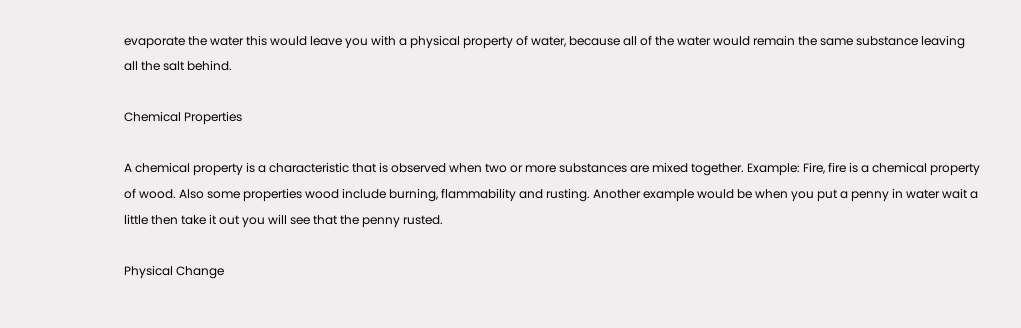evaporate the water this would leave you with a physical property of water, because all of the water would remain the same substance leaving all the salt behind.

Chemical Properties

A chemical property is a characteristic that is observed when two or more substances are mixed together. Example: Fire, fire is a chemical property of wood. Also some properties wood include burning, flammability and rusting. Another example would be when you put a penny in water wait a little then take it out you will see that the penny rusted.

Physical Change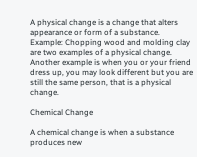A physical change is a change that alters appearance or form of a substance. Example: Chopping wood and molding clay are two examples of a physical change. Another example is when you or your friend dress up, you may look different but you are still the same person, that is a physical change.

Chemical Change

A chemical change is when a substance produces new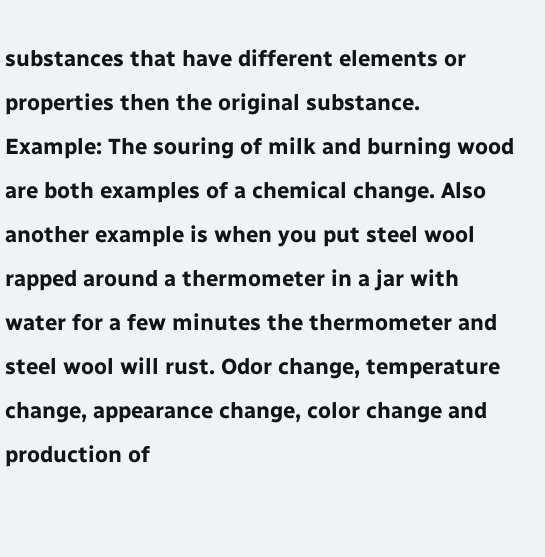substances that have different elements or properties then the original substance. Example: The souring of milk and burning wood are both examples of a chemical change. Also another example is when you put steel wool rapped around a thermometer in a jar with water for a few minutes the thermometer and steel wool will rust. Odor change, temperature change, appearance change, color change and production of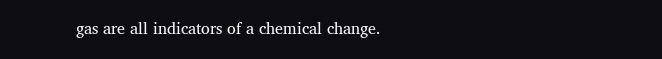gas are all indicators of a chemical change.